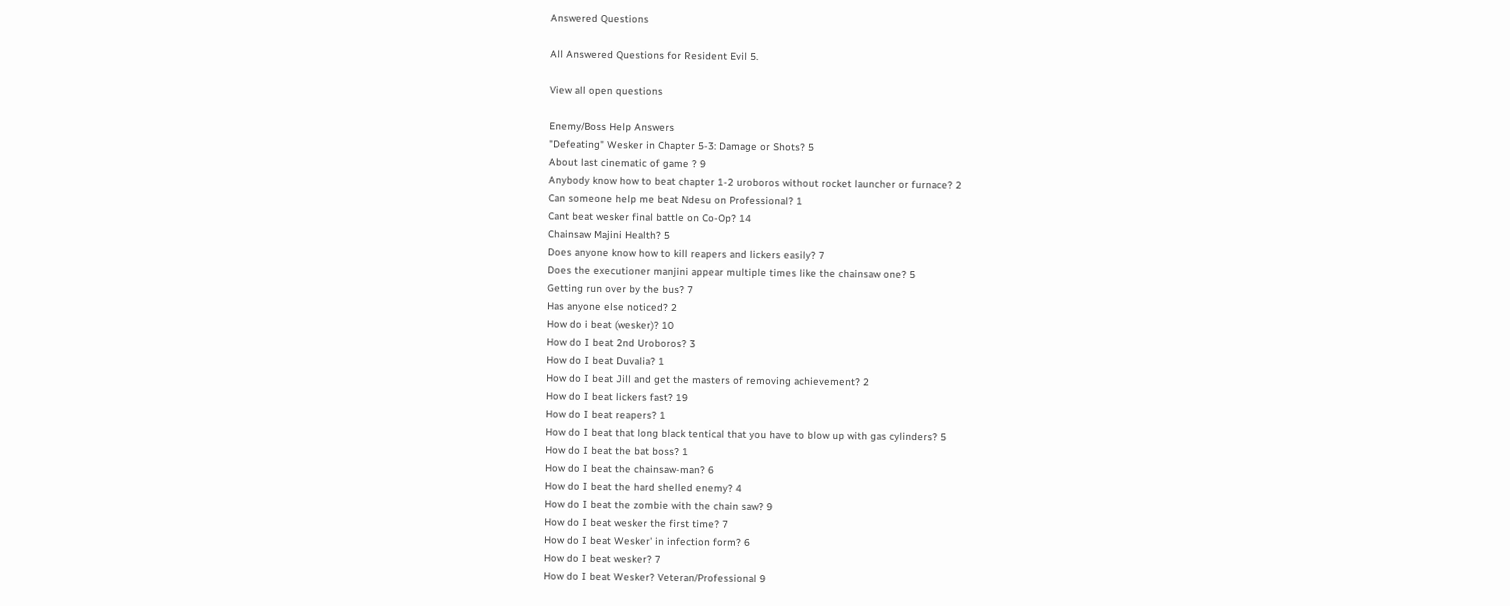Answered Questions

All Answered Questions for Resident Evil 5.

View all open questions

Enemy/Boss Help Answers
"Defeating" Wesker in Chapter 5-3: Damage or Shots? 5
About last cinematic of game ? 9
Anybody know how to beat chapter 1-2 uroboros without rocket launcher or furnace? 2
Can someone help me beat Ndesu on Professional? 1
Cant beat wesker final battle on Co-Op? 14
Chainsaw Majini Health? 5
Does anyone know how to kill reapers and lickers easily? 7
Does the executioner manjini appear multiple times like the chainsaw one? 5
Getting run over by the bus? 7
Has anyone else noticed? 2
How do i beat (wesker)? 10
How do I beat 2nd Uroboros? 3
How do I beat Duvalia? 1
How do I beat Jill and get the masters of removing achievement? 2
How do I beat lickers fast? 19
How do I beat reapers? 1
How do I beat that long black tentical that you have to blow up with gas cylinders? 5
How do I beat the bat boss? 1
How do I beat the chainsaw-man? 6
How do I beat the hard shelled enemy? 4
How do I beat the zombie with the chain saw? 9
How do I beat wesker the first time? 7
How do I beat Wesker' in infection form? 6
How do I beat wesker? 7
How do I beat Wesker? Veteran/Professional 9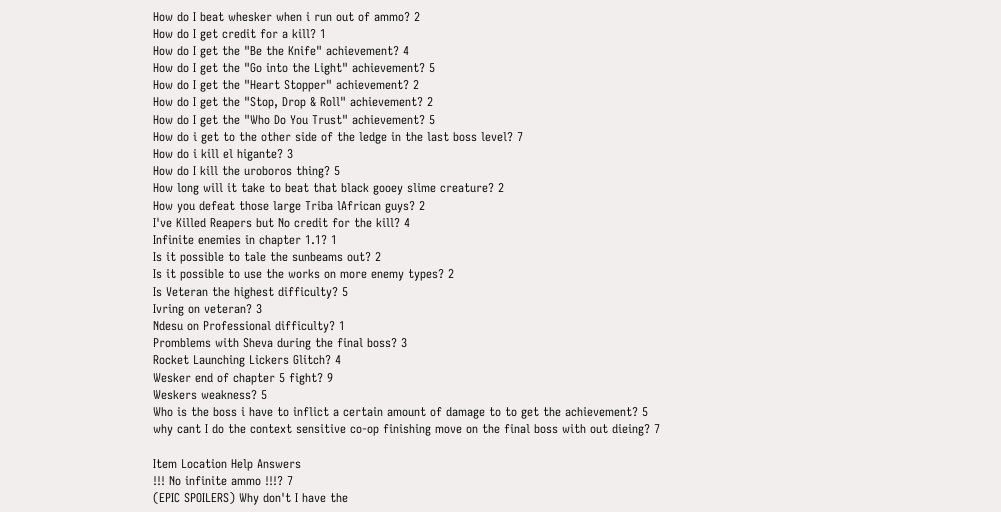How do I beat whesker when i run out of ammo? 2
How do I get credit for a kill? 1
How do I get the "Be the Knife" achievement? 4
How do I get the "Go into the Light" achievement? 5
How do I get the "Heart Stopper" achievement? 2
How do I get the "Stop, Drop & Roll" achievement? 2
How do I get the "Who Do You Trust" achievement? 5
How do i get to the other side of the ledge in the last boss level? 7
How do i kill el higante? 3
How do I kill the uroboros thing? 5
How long will it take to beat that black gooey slime creature? 2
How you defeat those large Triba lAfrican guys? 2
I've Killed Reapers but No credit for the kill? 4
Infinite enemies in chapter 1.1? 1
Is it possible to tale the sunbeams out? 2
Is it possible to use the works on more enemy types? 2
Is Veteran the highest difficulty? 5
Ivring on veteran? 3
Ndesu on Professional difficulty? 1
Promblems with Sheva during the final boss? 3
Rocket Launching Lickers Glitch? 4
Wesker end of chapter 5 fight? 9
Weskers weakness? 5
Who is the boss i have to inflict a certain amount of damage to to get the achievement? 5
why cant I do the context sensitive co-op finishing move on the final boss with out dieing? 7

Item Location Help Answers
!!! No infinite ammo !!!? 7
(EPIC SPOILERS) Why don't I have the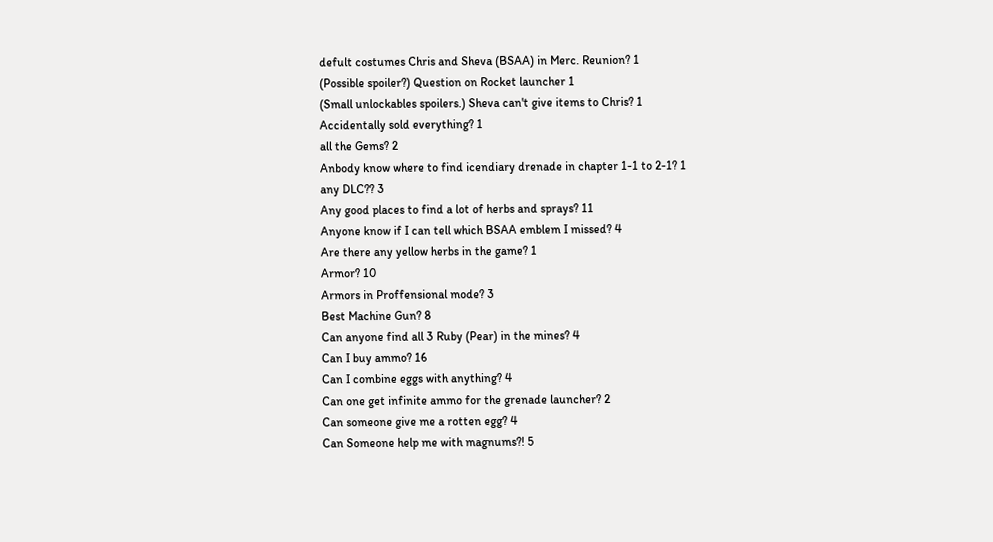defult costumes Chris and Sheva (BSAA) in Merc. Reunion? 1
(Possible spoiler?) Question on Rocket launcher 1
(Small unlockables spoilers.) Sheva can't give items to Chris? 1
Accidentally sold everything? 1
all the Gems? 2
Anbody know where to find icendiary drenade in chapter 1-1 to 2-1? 1
any DLC?? 3
Any good places to find a lot of herbs and sprays? 11
Anyone know if I can tell which BSAA emblem I missed? 4
Are there any yellow herbs in the game? 1
Armor? 10
Armors in Proffensional mode? 3
Best Machine Gun? 8
Can anyone find all 3 Ruby (Pear) in the mines? 4
Can I buy ammo? 16
Can I combine eggs with anything? 4
Can one get infinite ammo for the grenade launcher? 2
Can someone give me a rotten egg? 4
Can Someone help me with magnums?! 5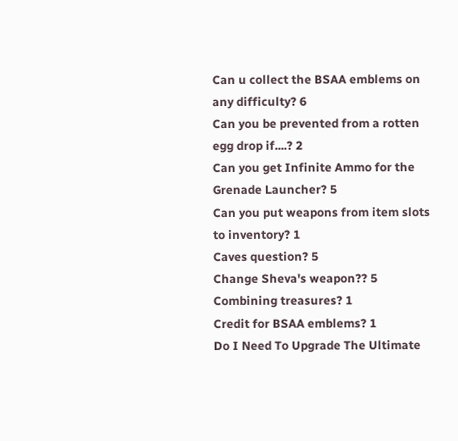Can u collect the BSAA emblems on any difficulty? 6
Can you be prevented from a rotten egg drop if....? 2
Can you get Infinite Ammo for the Grenade Launcher? 5
Can you put weapons from item slots to inventory? 1
Caves question? 5
Change Sheva's weapon?? 5
Combining treasures? 1
Credit for BSAA emblems? 1
Do I Need To Upgrade The Ultimate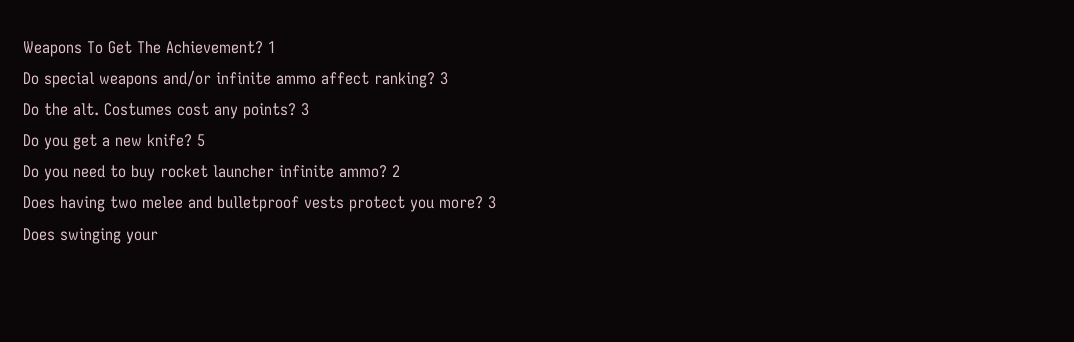Weapons To Get The Achievement? 1
Do special weapons and/or infinite ammo affect ranking? 3
Do the alt. Costumes cost any points? 3
Do you get a new knife? 5
Do you need to buy rocket launcher infinite ammo? 2
Does having two melee and bulletproof vests protect you more? 3
Does swinging your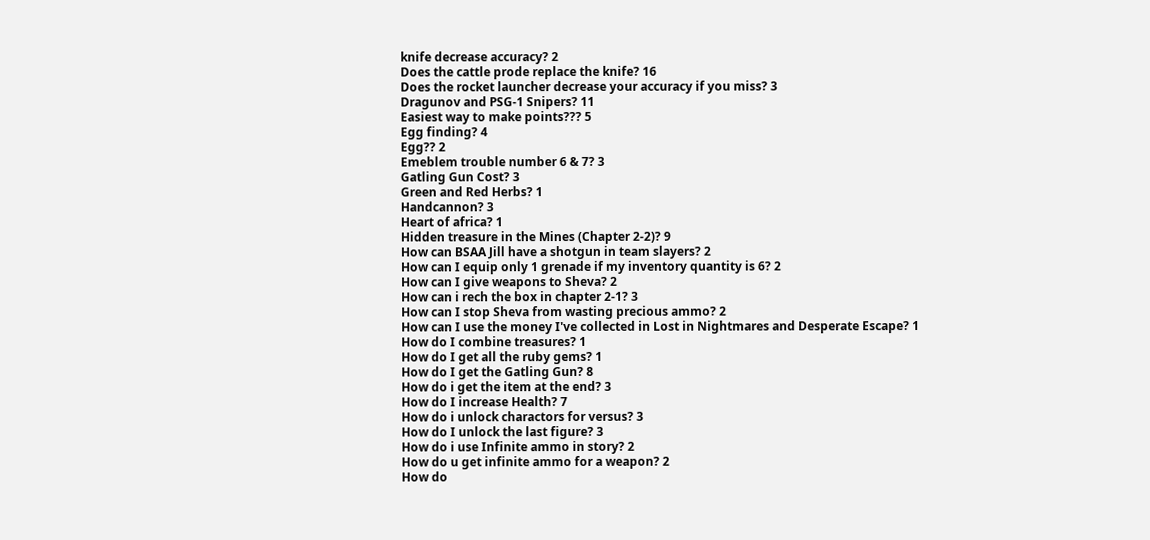knife decrease accuracy? 2
Does the cattle prode replace the knife? 16
Does the rocket launcher decrease your accuracy if you miss? 3
Dragunov and PSG-1 Snipers? 11
Easiest way to make points??? 5
Egg finding? 4
Egg?? 2
Emeblem trouble number 6 & 7? 3
Gatling Gun Cost? 3
Green and Red Herbs? 1
Handcannon? 3
Heart of africa? 1
Hidden treasure in the Mines (Chapter 2-2)? 9
How can BSAA Jill have a shotgun in team slayers? 2
How can I equip only 1 grenade if my inventory quantity is 6? 2
How can I give weapons to Sheva? 2
How can i rech the box in chapter 2-1? 3
How can I stop Sheva from wasting precious ammo? 2
How can I use the money I've collected in Lost in Nightmares and Desperate Escape? 1
How do I combine treasures? 1
How do I get all the ruby gems? 1
How do I get the Gatling Gun? 8
How do i get the item at the end? 3
How do I increase Health? 7
How do i unlock charactors for versus? 3
How do I unlock the last figure? 3
How do i use Infinite ammo in story? 2
How do u get infinite ammo for a weapon? 2
How do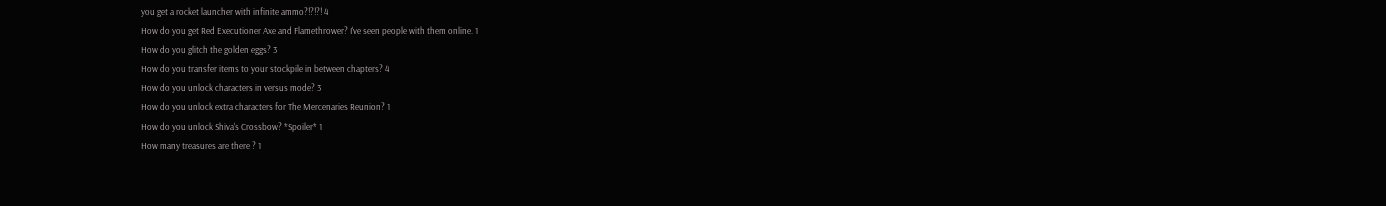you get a rocket launcher with infinite ammo?!?!?! 4
How do you get Red Executioner Axe and Flamethrower? I've seen people with them online. 1
How do you glitch the golden eggs? 3
How do you transfer items to your stockpile in between chapters? 4
How do you unlock characters in versus mode? 3
How do you unlock extra characters for The Mercenaries Reunion? 1
How do you unlock Shiva's Crossbow? *Spoiler* 1
How many treasures are there ? 1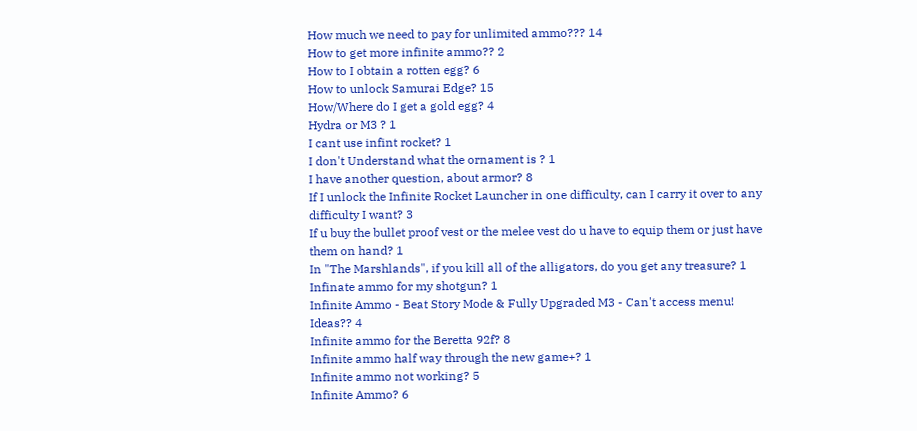How much we need to pay for unlimited ammo??? 14
How to get more infinite ammo?? 2
How to I obtain a rotten egg? 6
How to unlock Samurai Edge? 15
How/Where do I get a gold egg? 4
Hydra or M3 ? 1
I cant use infint rocket? 1
I don't Understand what the ornament is ? 1
I have another question, about armor? 8
If I unlock the Infinite Rocket Launcher in one difficulty, can I carry it over to any difficulty I want? 3
If u buy the bullet proof vest or the melee vest do u have to equip them or just have them on hand? 1
In "The Marshlands", if you kill all of the alligators, do you get any treasure? 1
Infinate ammo for my shotgun? 1
Infinite Ammo - Beat Story Mode & Fully Upgraded M3 - Can't access menu! Ideas?? 4
Infinite ammo for the Beretta 92f? 8
Infinite ammo half way through the new game+? 1
Infinite ammo not working? 5
Infinite Ammo? 6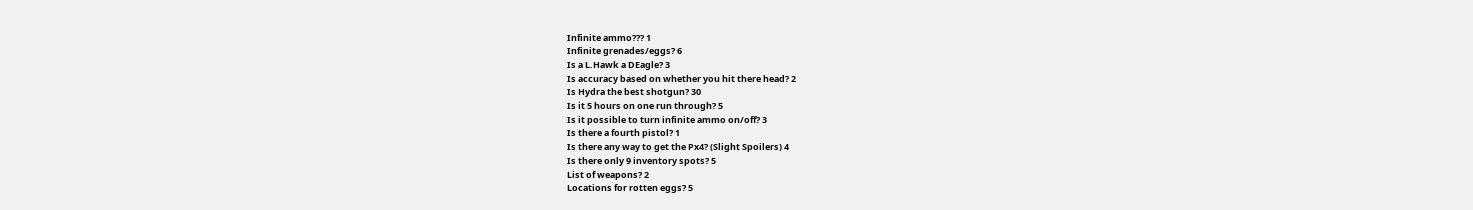Infinite ammo??? 1
Infinite grenades/eggs? 6
Is a L.Hawk a DEagle? 3
Is accuracy based on whether you hit there head? 2
Is Hydra the best shotgun? 30
Is it 5 hours on one run through? 5
Is it possible to turn infinite ammo on/off? 3
Is there a fourth pistol? 1
Is there any way to get the Px4? (Slight Spoilers) 4
Is there only 9 inventory spots? 5
List of weapons? 2
Locations for rotten eggs? 5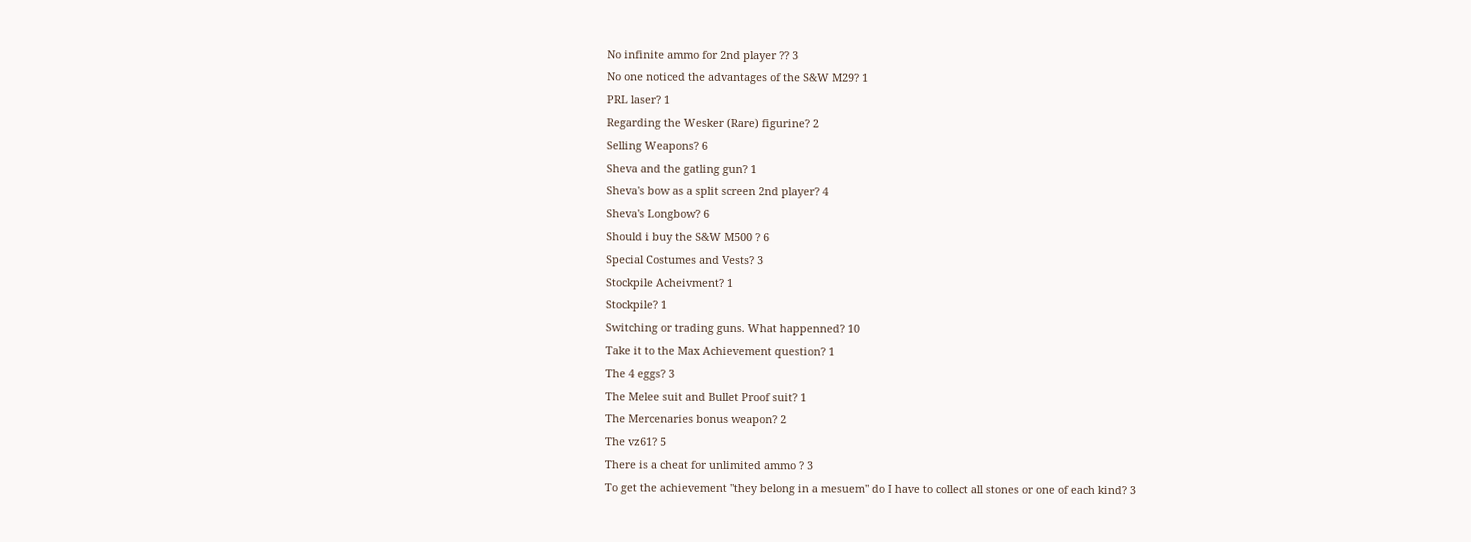No infinite ammo for 2nd player ?? 3
No one noticed the advantages of the S&W M29? 1
PRL laser? 1
Regarding the Wesker (Rare) figurine? 2
Selling Weapons? 6
Sheva and the gatling gun? 1
Sheva's bow as a split screen 2nd player? 4
Sheva's Longbow? 6
Should i buy the S&W M500 ? 6
Special Costumes and Vests? 3
Stockpile Acheivment? 1
Stockpile? 1
Switching or trading guns. What happenned? 10
Take it to the Max Achievement question? 1
The 4 eggs? 3
The Melee suit and Bullet Proof suit? 1
The Mercenaries bonus weapon? 2
The vz61? 5
There is a cheat for unlimited ammo ? 3
To get the achievement "they belong in a mesuem" do I have to collect all stones or one of each kind? 3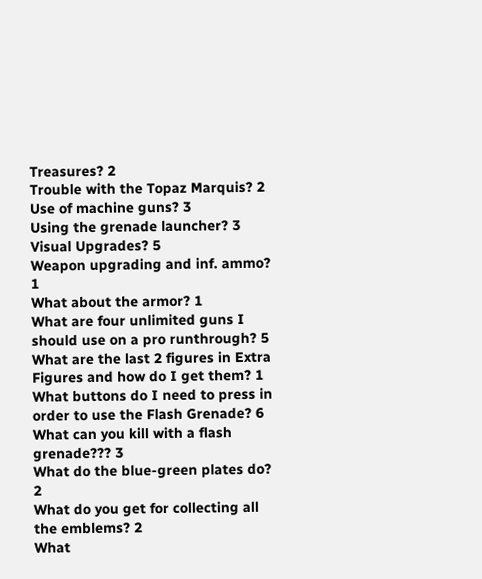Treasures? 2
Trouble with the Topaz Marquis? 2
Use of machine guns? 3
Using the grenade launcher? 3
Visual Upgrades? 5
Weapon upgrading and inf. ammo? 1
What about the armor? 1
What are four unlimited guns I should use on a pro runthrough? 5
What are the last 2 figures in Extra Figures and how do I get them? 1
What buttons do I need to press in order to use the Flash Grenade? 6
What can you kill with a flash grenade??? 3
What do the blue-green plates do? 2
What do you get for collecting all the emblems? 2
What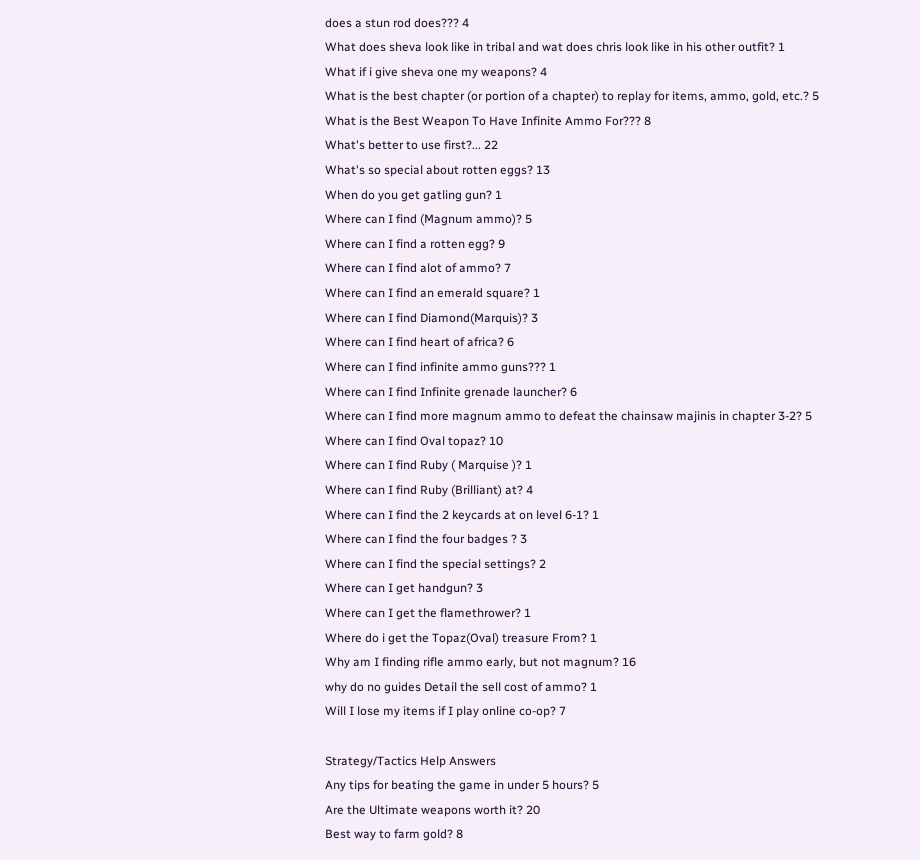does a stun rod does??? 4
What does sheva look like in tribal and wat does chris look like in his other outfit? 1
What if i give sheva one my weapons? 4
What is the best chapter (or portion of a chapter) to replay for items, ammo, gold, etc.? 5
What is the Best Weapon To Have Infinite Ammo For??? 8
What's better to use first?... 22
What's so special about rotten eggs? 13
When do you get gatling gun? 1
Where can I find (Magnum ammo)? 5
Where can I find a rotten egg? 9
Where can I find alot of ammo? 7
Where can I find an emerald square? 1
Where can I find Diamond(Marquis)? 3
Where can I find heart of africa? 6
Where can I find infinite ammo guns??? 1
Where can I find Infinite grenade launcher? 6
Where can I find more magnum ammo to defeat the chainsaw majinis in chapter 3-2? 5
Where can I find Oval topaz? 10
Where can I find Ruby ( Marquise )? 1
Where can I find Ruby (Brilliant) at? 4
Where can I find the 2 keycards at on level 6-1? 1
Where can I find the four badges ? 3
Where can I find the special settings? 2
Where can I get handgun? 3
Where can I get the flamethrower? 1
Where do i get the Topaz(Oval) treasure From? 1
Why am I finding rifle ammo early, but not magnum? 16
why do no guides Detail the sell cost of ammo? 1
Will I lose my items if I play online co-op? 7

Strategy/Tactics Help Answers
Any tips for beating the game in under 5 hours? 5
Are the Ultimate weapons worth it? 20
Best way to farm gold? 8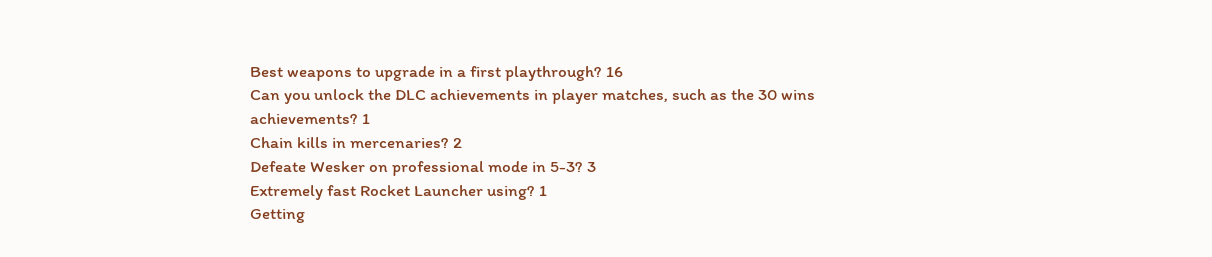Best weapons to upgrade in a first playthrough? 16
Can you unlock the DLC achievements in player matches, such as the 30 wins achievements? 1
Chain kills in mercenaries? 2
Defeate Wesker on professional mode in 5-3? 3
Extremely fast Rocket Launcher using? 1
Getting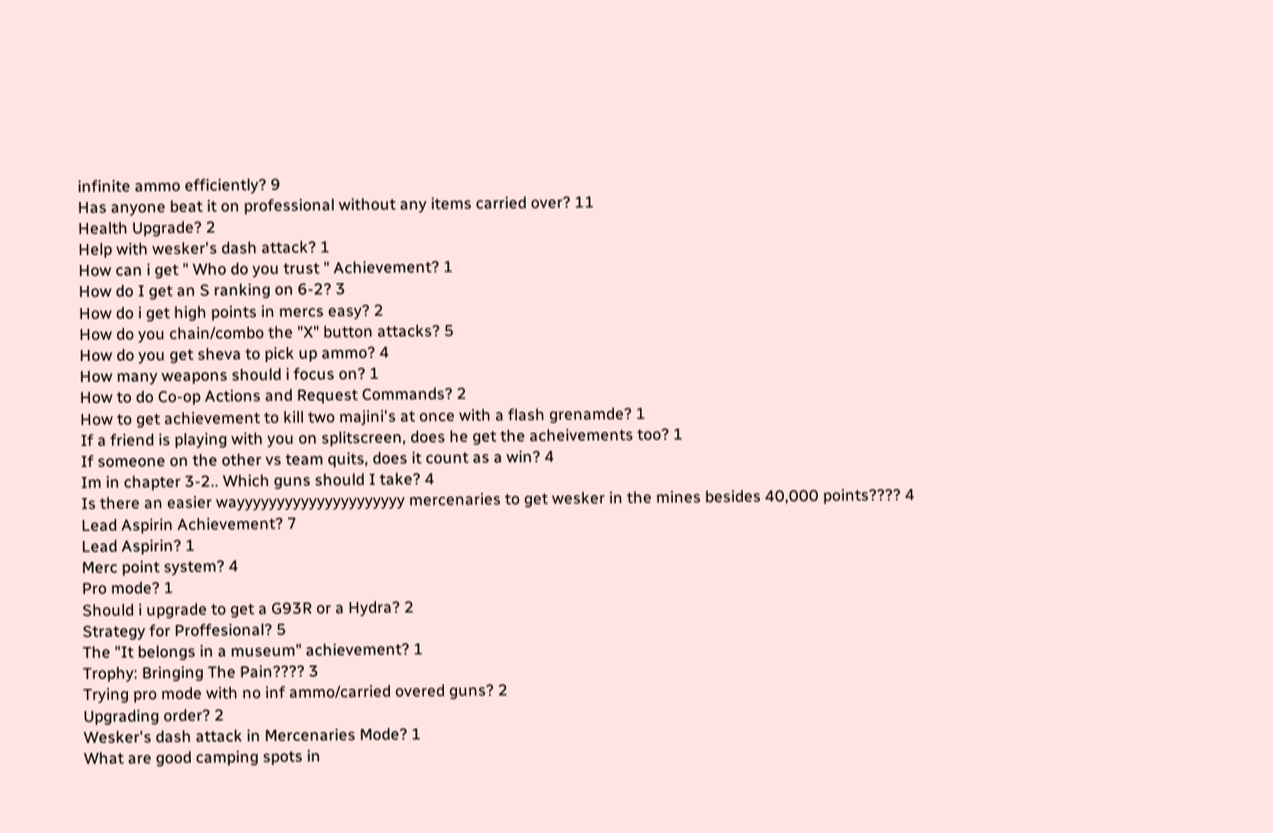infinite ammo efficiently? 9
Has anyone beat it on professional without any items carried over? 11
Health Upgrade? 2
Help with wesker's dash attack? 1
How can i get " Who do you trust " Achievement? 1
How do I get an S ranking on 6-2? 3
How do i get high points in mercs easy? 2
How do you chain/combo the "X" button attacks? 5
How do you get sheva to pick up ammo? 4
How many weapons should i focus on? 1
How to do Co-op Actions and Request Commands? 2
How to get achievement to kill two majini's at once with a flash grenamde? 1
If a friend is playing with you on splitscreen, does he get the acheivements too? 1
If someone on the other vs team quits, does it count as a win? 4
Im in chapter 3-2.. Which guns should I take? 4
Is there an easier wayyyyyyyyyyyyyyyyyyyyy mercenaries to get wesker in the mines besides 40,000 points???? 4
Lead Aspirin Achievement? 7
Lead Aspirin? 1
Merc point system? 4
Pro mode? 1
Should i upgrade to get a G93R or a Hydra? 2
Strategy for Proffesional? 5
The "It belongs in a museum" achievement? 1
Trophy: Bringing The Pain???? 3
Trying pro mode with no inf ammo/carried overed guns? 2
Upgrading order? 2
Wesker's dash attack in Mercenaries Mode? 1
What are good camping spots in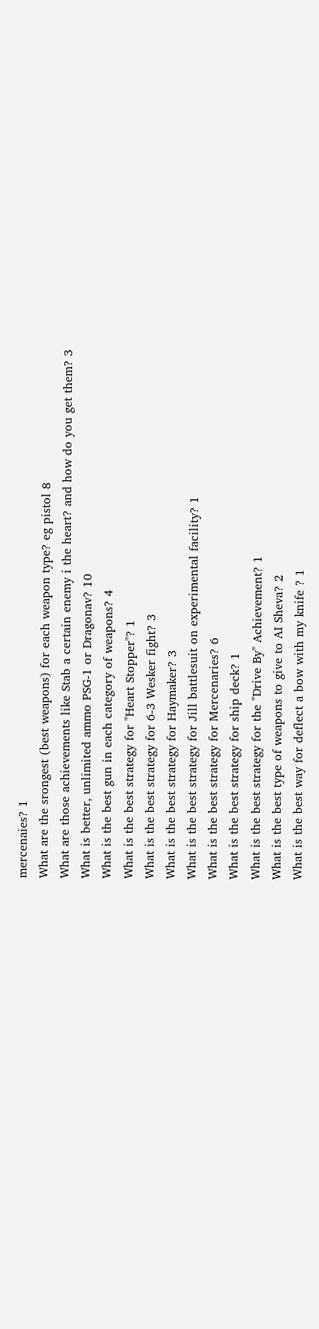mercenaies? 1
What are the srongest (best weapons) for each weapon type? eg pistol 8
What are those achievements like Stab a certain enemy i the heart? and how do you get them? 3
What is better, unlimited ammo PSG-1 or Dragonav? 10
What is the best gun in each category of weapons? 4
What is the best strategy for "Heart Stopper"? 1
What is the best strategy for 6-3 Wesker fight? 3
What is the best strategy for Haymaker? 3
What is the best strategy for Jill battlesuit on experimental facility? 1
What is the best strategy for Mercenaries? 6
What is the best strategy for ship deck? 1
What is the best strategy for the "Drive By" Achievement? 1
What is the best type of weapons to give to AI Sheva? 2
What is the best way for deflect a bow with my knife ? 1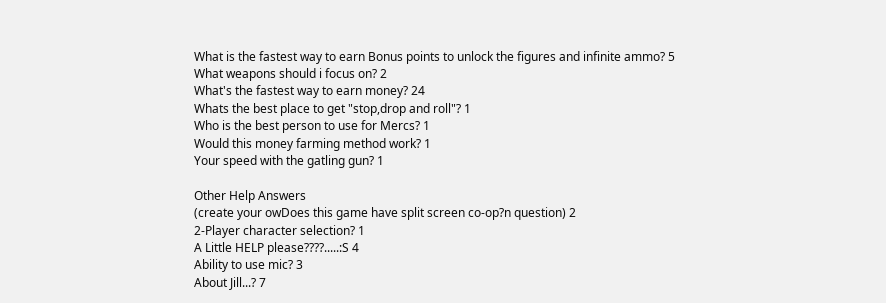What is the fastest way to earn Bonus points to unlock the figures and infinite ammo? 5
What weapons should i focus on? 2
What's the fastest way to earn money? 24
Whats the best place to get "stop,drop and roll"? 1
Who is the best person to use for Mercs? 1
Would this money farming method work? 1
Your speed with the gatling gun? 1

Other Help Answers
(create your owDoes this game have split screen co-op?n question) 2
2-Player character selection? 1
A Little HELP please????.....:S 4
Ability to use mic? 3
About Jill...? 7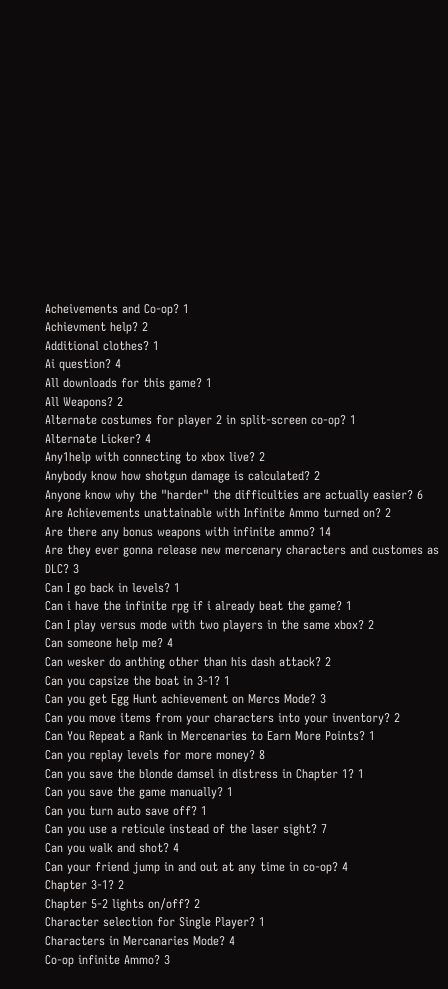Acheivements and Co-op? 1
Achievment help? 2
Additional clothes? 1
Ai question? 4
All downloads for this game? 1
All Weapons? 2
Alternate costumes for player 2 in split-screen co-op? 1
Alternate Licker? 4
Any1help with connecting to xbox live? 2
Anybody know how shotgun damage is calculated? 2
Anyone know why the "harder" the difficulties are actually easier? 6
Are Achievements unattainable with Infinite Ammo turned on? 2
Are there any bonus weapons with infinite ammo? 14
Are they ever gonna release new mercenary characters and customes as DLC? 3
Can I go back in levels? 1
Can i have the infinite rpg if i already beat the game? 1
Can I play versus mode with two players in the same xbox? 2
Can someone help me? 4
Can wesker do anthing other than his dash attack? 2
Can you capsize the boat in 3-1? 1
Can you get Egg Hunt achievement on Mercs Mode? 3
Can you move items from your characters into your inventory? 2
Can You Repeat a Rank in Mercenaries to Earn More Points? 1
Can you replay levels for more money? 8
Can you save the blonde damsel in distress in Chapter 1? 1
Can you save the game manually? 1
Can you turn auto save off? 1
Can you use a reticule instead of the laser sight? 7
Can you walk and shot? 4
Can your friend jump in and out at any time in co-op? 4
Chapter 3-1? 2
Chapter 5-2 lights on/off? 2
Character selection for Single Player? 1
Characters in Mercanaries Mode? 4
Co-op infinite Ammo? 3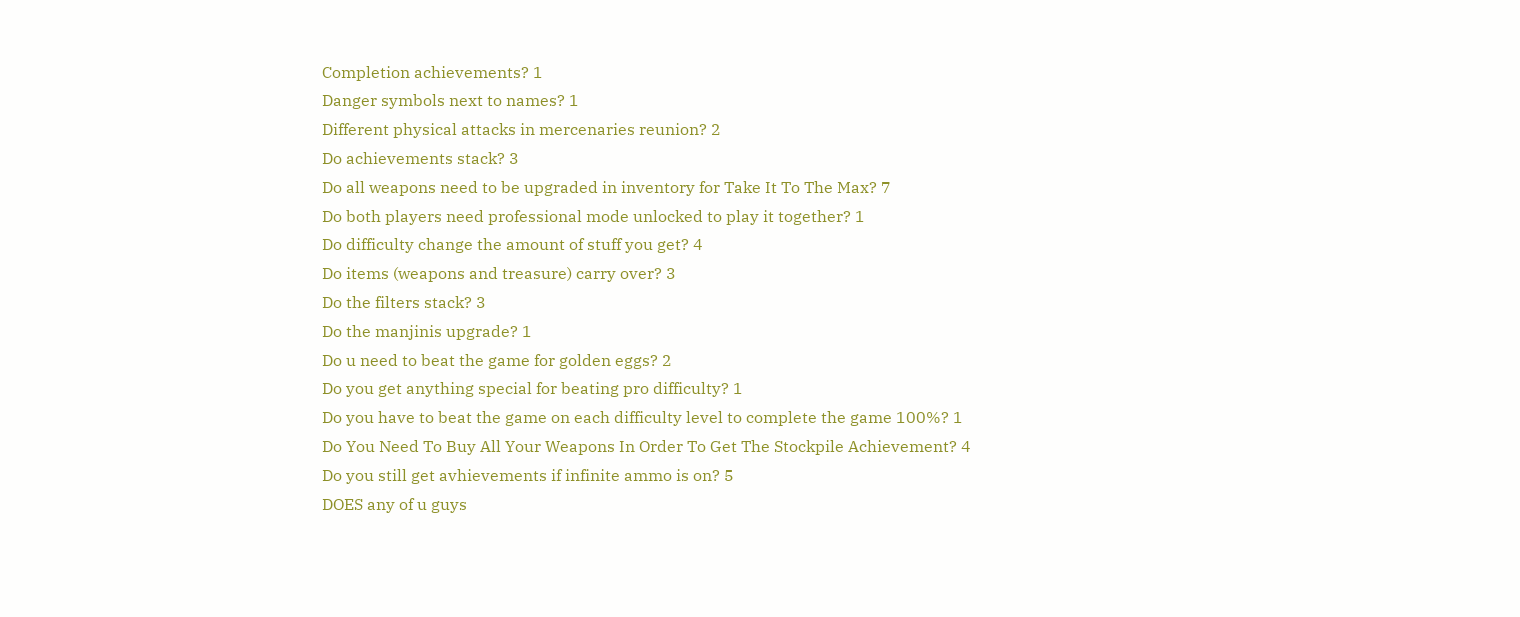Completion achievements? 1
Danger symbols next to names? 1
Different physical attacks in mercenaries reunion? 2
Do achievements stack? 3
Do all weapons need to be upgraded in inventory for Take It To The Max? 7
Do both players need professional mode unlocked to play it together? 1
Do difficulty change the amount of stuff you get? 4
Do items (weapons and treasure) carry over? 3
Do the filters stack? 3
Do the manjinis upgrade? 1
Do u need to beat the game for golden eggs? 2
Do you get anything special for beating pro difficulty? 1
Do you have to beat the game on each difficulty level to complete the game 100%? 1
Do You Need To Buy All Your Weapons In Order To Get The Stockpile Achievement? 4
Do you still get avhievements if infinite ammo is on? 5
DOES any of u guys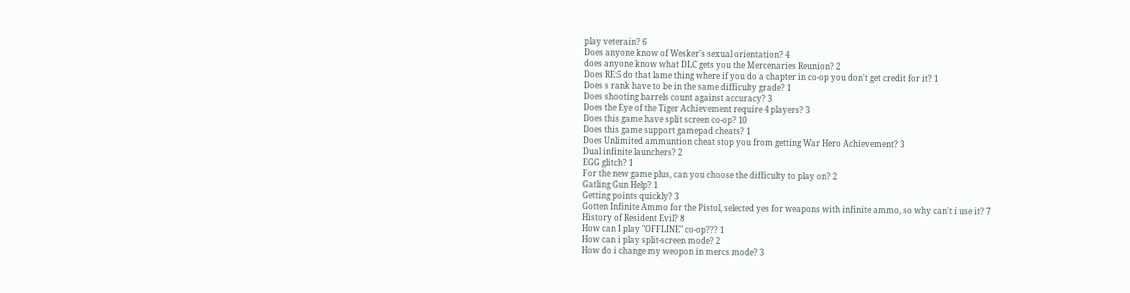play veterain? 6
Does anyone know of Wesker's sexual orientation? 4
does anyone know what DLC gets you the Mercenaries Reunion? 2
Does RE:5 do that lame thing where if you do a chapter in co-op you don't get credit for it? 1
Does s rank have to be in the same difficulty grade? 1
Does shooting barrels count against accuracy? 3
Does the Eye of the Tiger Achievement require 4 players? 3
Does this game have split screen co-op? 10
Does this game support gamepad cheats? 1
Does Unlimited ammuntion cheat stop you from getting War Hero Achievement? 3
Dual infinite launchers? 2
EGG glitch? 1
For the new game plus, can you choose the difficulty to play on? 2
Gatling Gun Help? 1
Getting points quickly? 3
Gotten Infinite Ammo for the Pistol, selected yes for weapons with infinite ammo, so why can't i use it? 7
History of Resident Evil? 8
How can I play "OFFLINE" co-op??? 1
How can i play split-screen mode? 2
How do i change my weopon in mercs mode? 3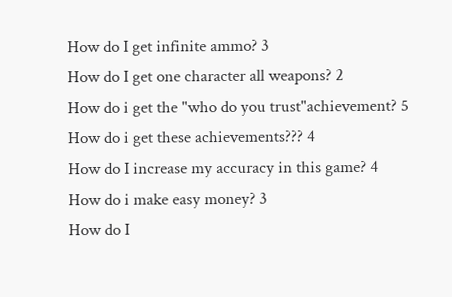How do I get infinite ammo? 3
How do I get one character all weapons? 2
How do i get the "who do you trust"achievement? 5
How do i get these achievements??? 4
How do I increase my accuracy in this game? 4
How do i make easy money? 3
How do I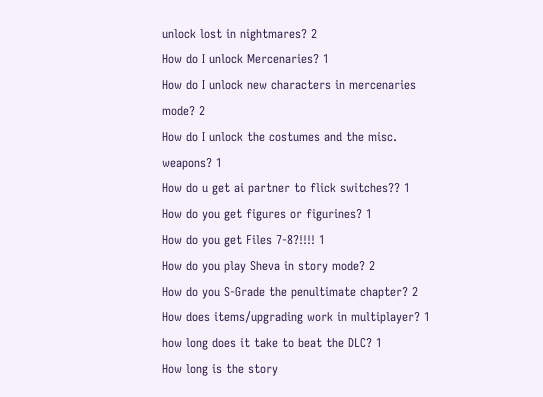unlock lost in nightmares? 2
How do I unlock Mercenaries? 1
How do I unlock new characters in mercenaries mode? 2
How do I unlock the costumes and the misc. weapons? 1
How do u get ai partner to flick switches?? 1
How do you get figures or figurines? 1
How do you get Files 7-8?!!!! 1
How do you play Sheva in story mode? 2
How do you S-Grade the penultimate chapter? 2
How does items/upgrading work in multiplayer? 1
how long does it take to beat the DLC? 1
How long is the story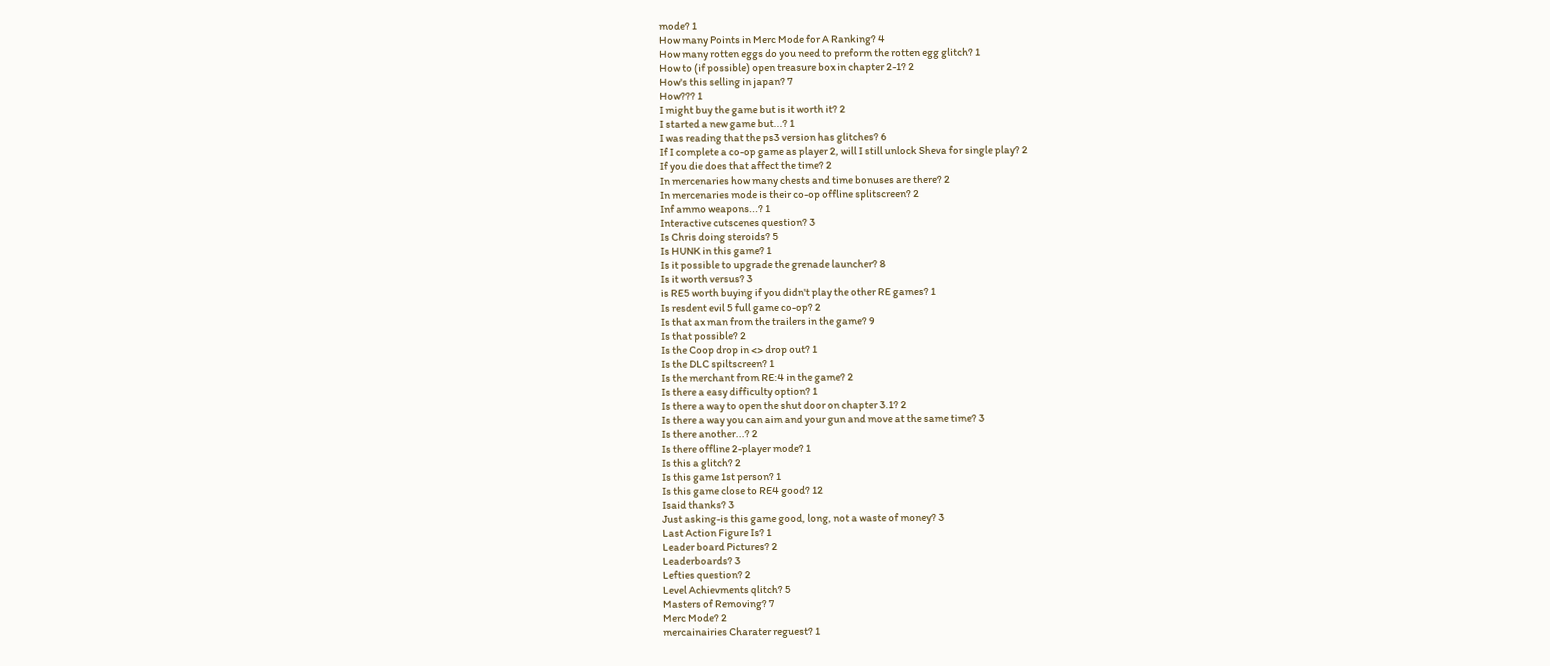mode? 1
How many Points in Merc Mode for A Ranking? 4
How many rotten eggs do you need to preform the rotten egg glitch? 1
How to (if possible) open treasure box in chapter 2-1? 2
How's this selling in japan? 7
How??? 1
I might buy the game but is it worth it? 2
I started a new game but...? 1
I was reading that the ps3 version has glitches? 6
If I complete a co-op game as player 2, will I still unlock Sheva for single play? 2
If you die does that affect the time? 2
In mercenaries how many chests and time bonuses are there? 2
In mercenaries mode is their co-op offline splitscreen? 2
Inf ammo weapons...? 1
Interactive cutscenes question? 3
Is Chris doing steroids? 5
Is HUNK in this game? 1
Is it possible to upgrade the grenade launcher? 8
Is it worth versus? 3
is RE5 worth buying if you didn't play the other RE games? 1
Is resdent evil 5 full game co-op? 2
Is that ax man from the trailers in the game? 9
Is that possible? 2
Is the Coop drop in <> drop out? 1
Is the DLC spiltscreen? 1
Is the merchant from RE:4 in the game? 2
Is there a easy difficulty option? 1
Is there a way to open the shut door on chapter 3.1? 2
Is there a way you can aim and your gun and move at the same time? 3
Is there another...? 2
Is there offline 2-player mode? 1
Is this a glitch? 2
Is this game 1st person? 1
Is this game close to RE4 good? 12
Isaid thanks? 3
Just asking-is this game good, long, not a waste of money? 3
Last Action Figure Is? 1
Leader board Pictures? 2
Leaderboards? 3
Lefties question? 2
Level Achievments qlitch? 5
Masters of Removing? 7
Merc Mode? 2
mercainairies Charater reguest? 1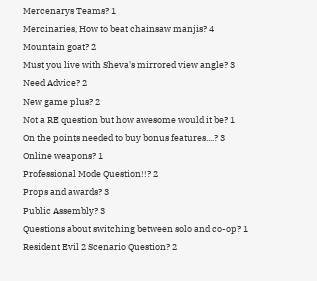Mercenarys Teams? 1
Mercinaries, How to beat chainsaw manjis? 4
Mountain goat? 2
Must you live with Sheva's mirrored view angle? 3
Need Advice? 2
New game plus? 2
Not a RE question but how awesome would it be? 1
On the points needed to buy bonus features....? 3
Online weapons? 1
Professional Mode Question!!? 2
Props and awards? 3
Public Assembly? 3
Questions about switching between solo and co-op? 1
Resident Evil 2 Scenario Question? 2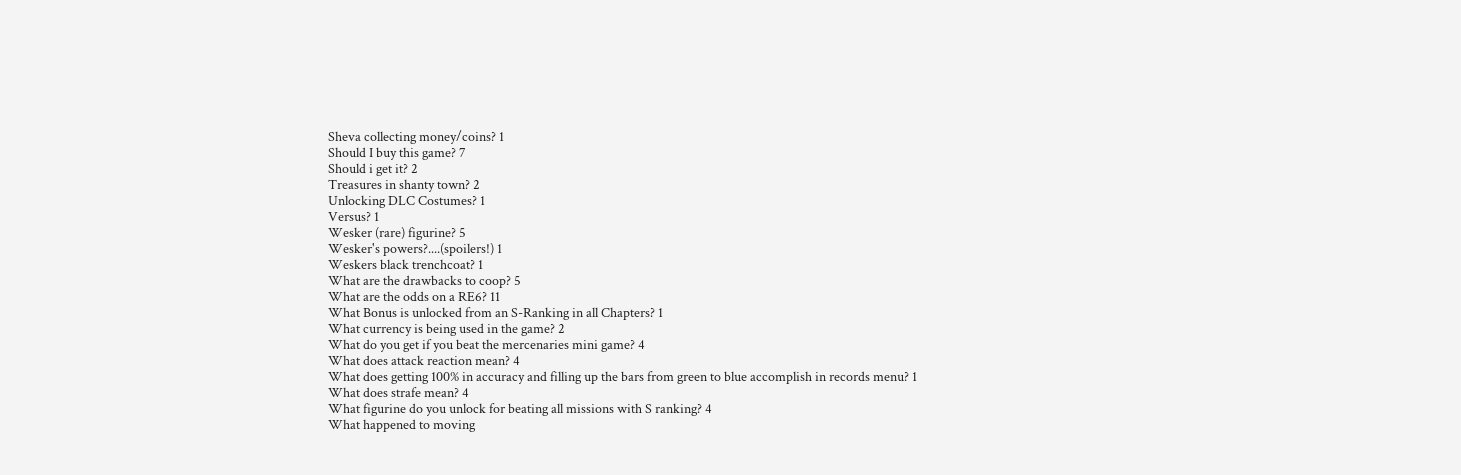Sheva collecting money/coins? 1
Should I buy this game? 7
Should i get it? 2
Treasures in shanty town? 2
Unlocking DLC Costumes? 1
Versus? 1
Wesker (rare) figurine? 5
Wesker's powers?....(spoilers!) 1
Weskers black trenchcoat? 1
What are the drawbacks to coop? 5
What are the odds on a RE6? 11
What Bonus is unlocked from an S-Ranking in all Chapters? 1
What currency is being used in the game? 2
What do you get if you beat the mercenaries mini game? 4
What does attack reaction mean? 4
What does getting 100% in accuracy and filling up the bars from green to blue accomplish in records menu? 1
What does strafe mean? 4
What figurine do you unlock for beating all missions with S ranking? 4
What happened to moving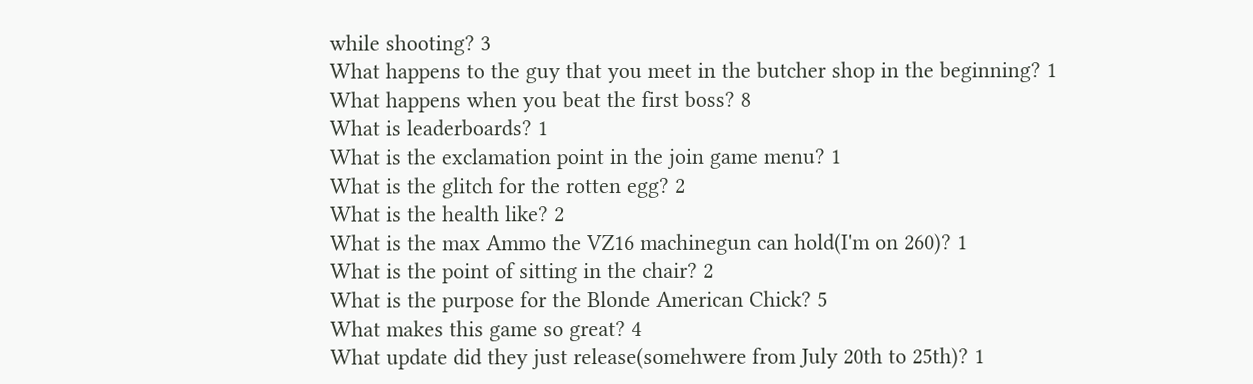while shooting? 3
What happens to the guy that you meet in the butcher shop in the beginning? 1
What happens when you beat the first boss? 8
What is leaderboards? 1
What is the exclamation point in the join game menu? 1
What is the glitch for the rotten egg? 2
What is the health like? 2
What is the max Ammo the VZ16 machinegun can hold(I'm on 260)? 1
What is the point of sitting in the chair? 2
What is the purpose for the Blonde American Chick? 5
What makes this game so great? 4
What update did they just release(somehwere from July 20th to 25th)? 1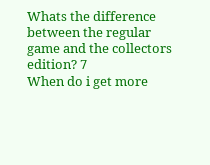Whats the difference between the regular game and the collectors edition? 7
When do i get more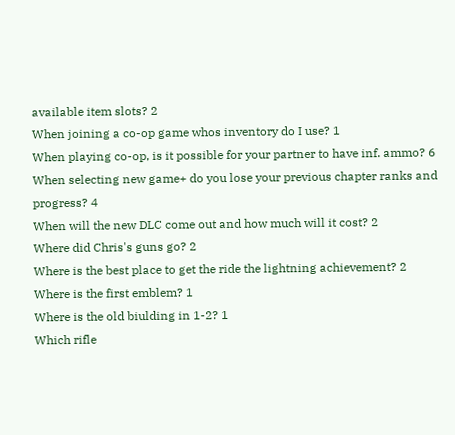available item slots? 2
When joining a co-op game whos inventory do I use? 1
When playing co-op, is it possible for your partner to have inf. ammo? 6
When selecting new game+ do you lose your previous chapter ranks and progress? 4
When will the new DLC come out and how much will it cost? 2
Where did Chris's guns go? 2
Where is the best place to get the ride the lightning achievement? 2
Where is the first emblem? 1
Where is the old biulding in 1-2? 1
Which rifle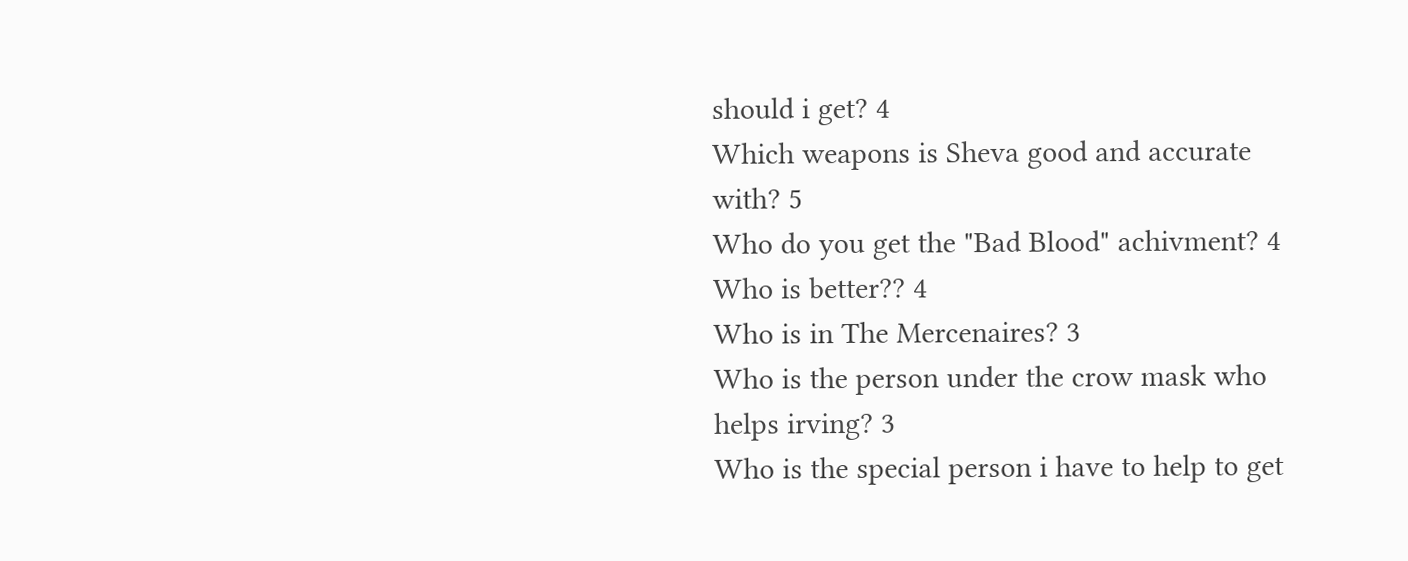should i get? 4
Which weapons is Sheva good and accurate with? 5
Who do you get the "Bad Blood" achivment? 4
Who is better?? 4
Who is in The Mercenaires? 3
Who is the person under the crow mask who helps irving? 3
Who is the special person i have to help to get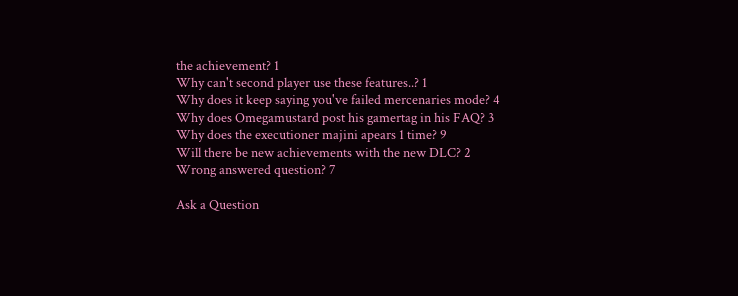the achievement? 1
Why can't second player use these features..? 1
Why does it keep saying you've failed mercenaries mode? 4
Why does Omegamustard post his gamertag in his FAQ? 3
Why does the executioner majini apears 1 time? 9
Will there be new achievements with the new DLC? 2
Wrong answered question? 7

Ask a Question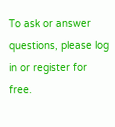To ask or answer questions, please log in or register for free.